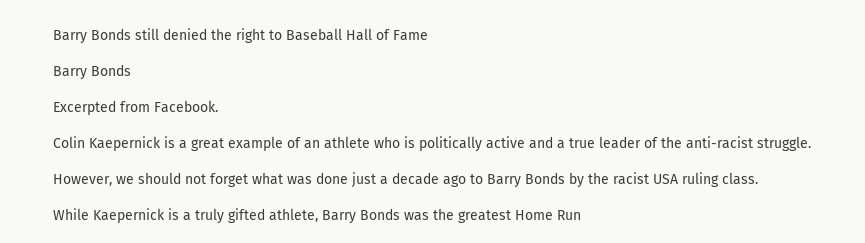Barry Bonds still denied the right to Baseball Hall of Fame

Barry Bonds

Excerpted from Facebook.

Colin Kaepernick is a great example of an athlete who is politically active and a true leader of the anti-racist struggle.

However, we should not forget what was done just a decade ago to Barry Bonds by the racist USA ruling class.

While Kaepernick is a truly gifted athlete, Barry Bonds was the greatest Home Run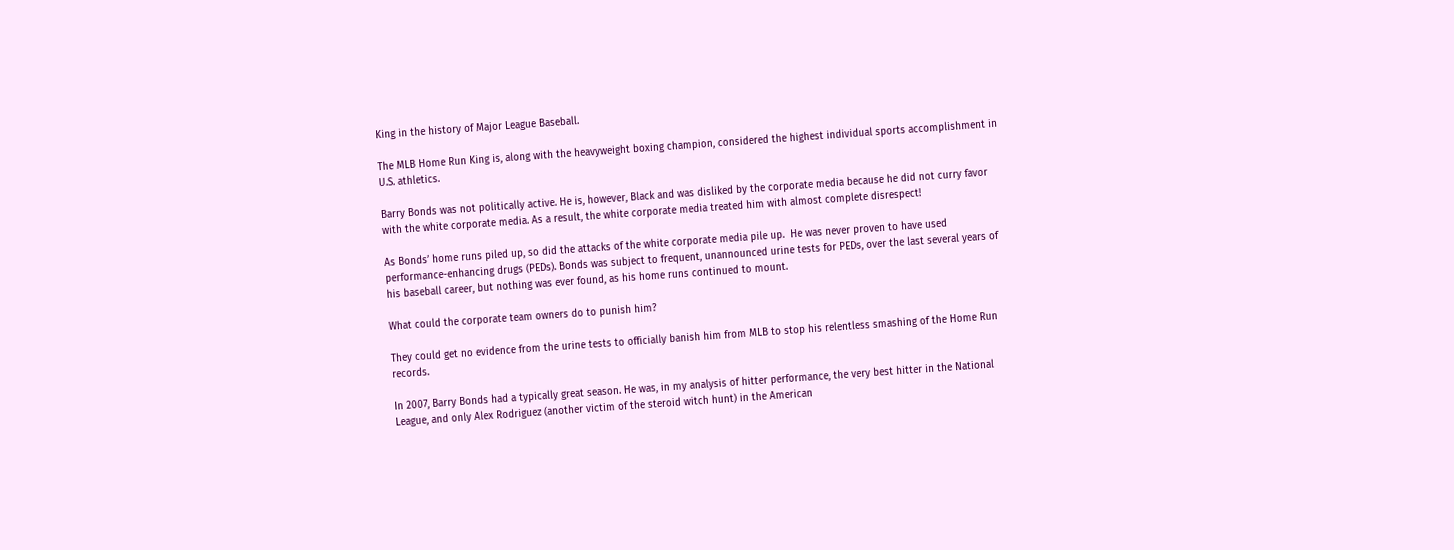King in the history of Major League Baseball.

The MLB Home Run King is, along with the heavyweight boxing champion, considered the highest individual sports accomplishment in U.S. athletics.

Barry Bonds was not politically active. He is, however, Black and was disliked by the corporate media because he did not curry favor with the white corporate media. As a result, the white corporate media treated him with almost complete disrespect!

As Bonds’ home runs piled up, so did the attacks of the white corporate media pile up.  He was never proven to have used performance-enhancing drugs (PEDs). Bonds was subject to frequent, unannounced urine tests for PEDs, over the last several years of his baseball career, but nothing was ever found, as his home runs continued to mount.

What could the corporate team owners do to punish him?

They could get no evidence from the urine tests to officially banish him from MLB to stop his relentless smashing of the Home Run records.

In 2007, Barry Bonds had a typically great season. He was, in my analysis of hitter performance, the very best hitter in the National League, and only Alex Rodriguez (another victim of the steroid witch hunt) in the American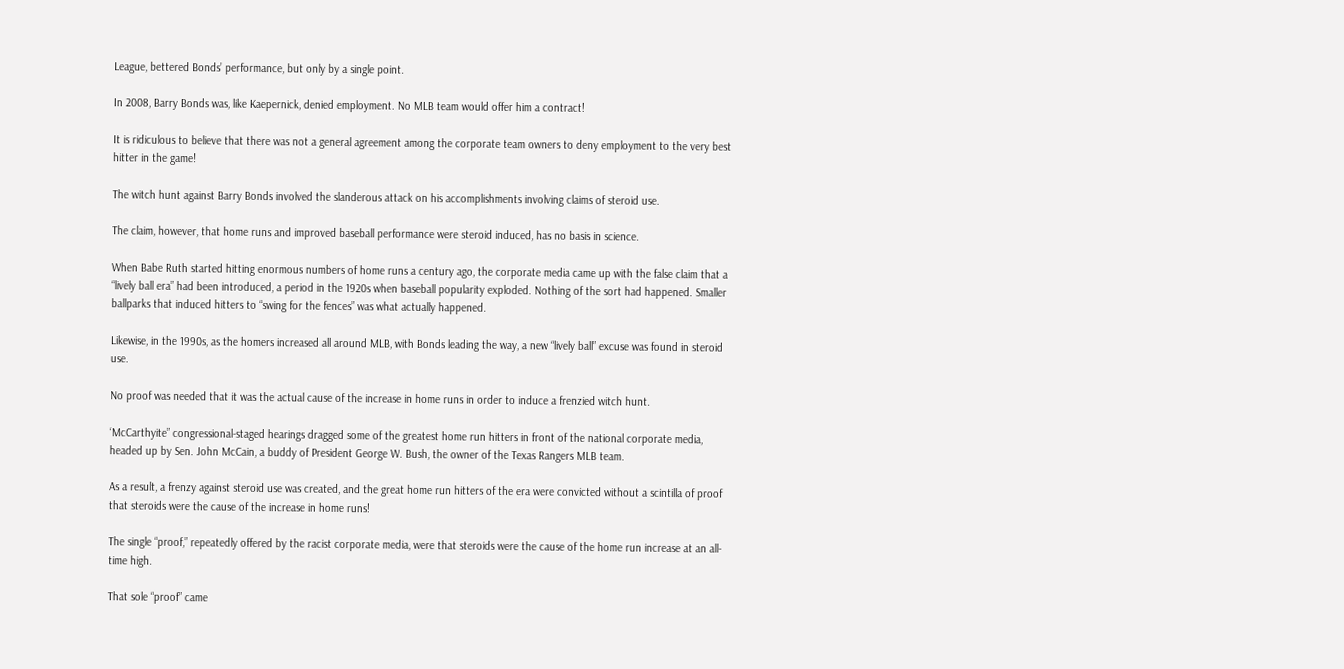League, bettered Bonds’ performance, but only by a single point.

In 2008, Barry Bonds was, like Kaepernick, denied employment. No MLB team would offer him a contract!

It is ridiculous to believe that there was not a general agreement among the corporate team owners to deny employment to the very best hitter in the game!

The witch hunt against Barry Bonds involved the slanderous attack on his accomplishments involving claims of steroid use.

The claim, however, that home runs and improved baseball performance were steroid induced, has no basis in science.

When Babe Ruth started hitting enormous numbers of home runs a century ago, the corporate media came up with the false claim that a “lively ball era” had been introduced, a period in the 1920s when baseball popularity exploded. Nothing of the sort had happened. Smaller ballparks that induced hitters to “swing for the fences” was what actually happened.

Likewise, in the 1990s, as the homers increased all around MLB, with Bonds leading the way, a new “lively ball” excuse was found in steroid use.

No proof was needed that it was the actual cause of the increase in home runs in order to induce a frenzied witch hunt.

‘McCarthyite” congressional-staged hearings dragged some of the greatest home run hitters in front of the national corporate media, headed up by Sen. John McCain, a buddy of President George W. Bush, the owner of the Texas Rangers MLB team.

As a result, a frenzy against steroid use was created, and the great home run hitters of the era were convicted without a scintilla of proof that steroids were the cause of the increase in home runs!

The single “proof,” repeatedly offered by the racist corporate media, were that steroids were the cause of the home run increase at an all-time high.

That sole “proof” came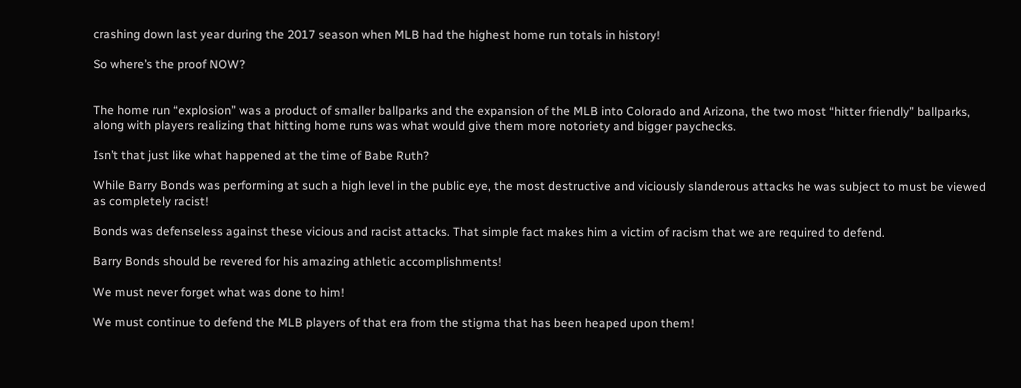crashing down last year during the 2017 season when MLB had the highest home run totals in history!

So where’s the proof NOW?


The home run “explosion” was a product of smaller ballparks and the expansion of the MLB into Colorado and Arizona, the two most “hitter friendly” ballparks, along with players realizing that hitting home runs was what would give them more notoriety and bigger paychecks.

Isn’t that just like what happened at the time of Babe Ruth?

While Barry Bonds was performing at such a high level in the public eye, the most destructive and viciously slanderous attacks he was subject to must be viewed as completely racist!

Bonds was defenseless against these vicious and racist attacks. That simple fact makes him a victim of racism that we are required to defend.

Barry Bonds should be revered for his amazing athletic accomplishments!

We must never forget what was done to him!

We must continue to defend the MLB players of that era from the stigma that has been heaped upon them!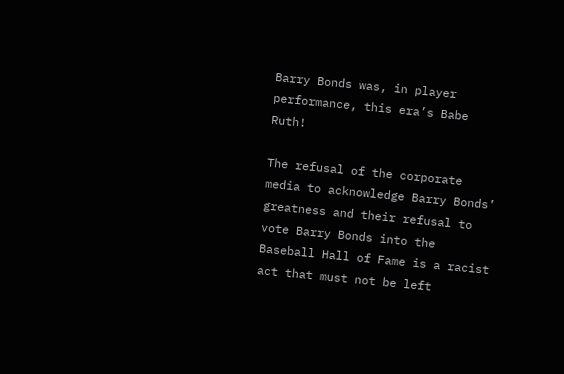Barry Bonds was, in player performance, this era’s Babe Ruth!

The refusal of the corporate media to acknowledge Barry Bonds’ greatness and their refusal to vote Barry Bonds into the Baseball Hall of Fame is a racist act that must not be left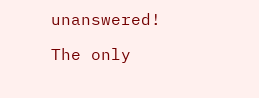unanswered!

The only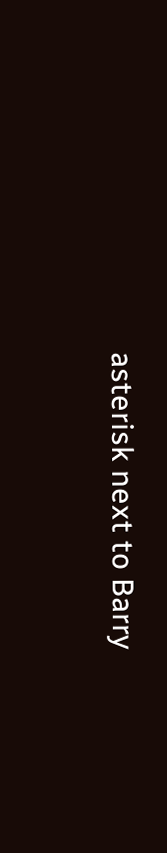asterisk next to Barry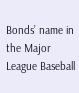Bonds’ name in the Major League Baseball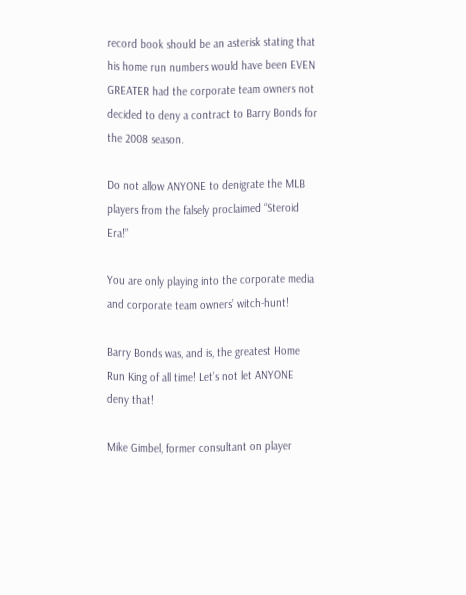record book should be an asterisk stating that his home run numbers would have been EVEN GREATER had the corporate team owners not decided to deny a contract to Barry Bonds for the 2008 season.

Do not allow ANYONE to denigrate the MLB players from the falsely proclaimed “Steroid Era!”

You are only playing into the corporate media and corporate team owners’ witch-hunt!

Barry Bonds was, and is, the greatest Home Run King of all time! Let’s not let ANYONE deny that!

Mike Gimbel, former consultant on player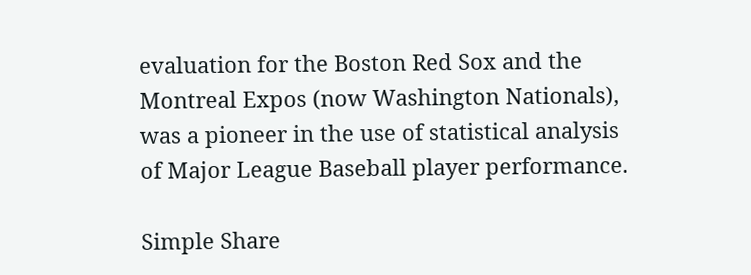evaluation for the Boston Red Sox and the Montreal Expos (now Washington Nationals), was a pioneer in the use of statistical analysis of Major League Baseball player performance.

Simple Share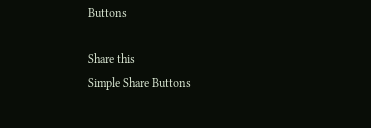Buttons

Share this
Simple Share Buttons